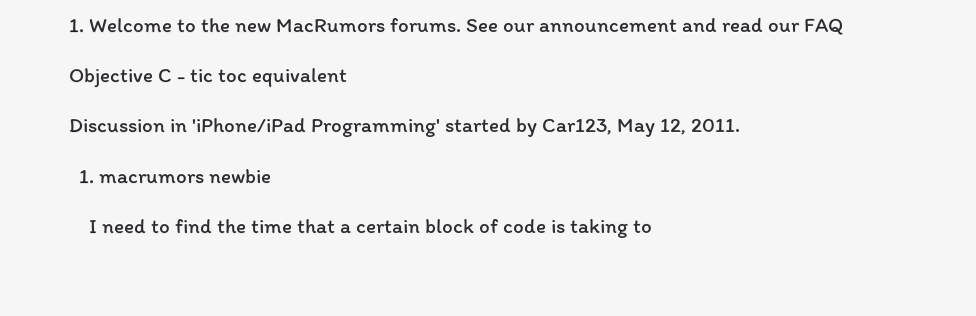1. Welcome to the new MacRumors forums. See our announcement and read our FAQ

Objective C - tic toc equivalent

Discussion in 'iPhone/iPad Programming' started by Car123, May 12, 2011.

  1. macrumors newbie

    I need to find the time that a certain block of code is taking to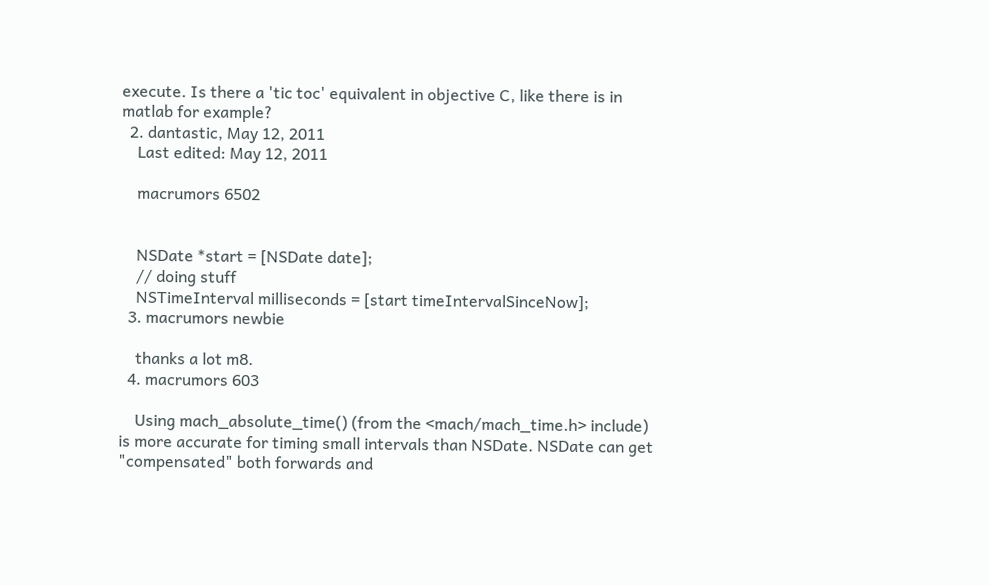execute. Is there a 'tic toc' equivalent in objective C, like there is in matlab for example?
  2. dantastic, May 12, 2011
    Last edited: May 12, 2011

    macrumors 6502


    NSDate *start = [NSDate date];
    // doing stuff
    NSTimeInterval milliseconds = [start timeIntervalSinceNow];
  3. macrumors newbie

    thanks a lot m8.
  4. macrumors 603

    Using mach_absolute_time() (from the <mach/mach_time.h> include) is more accurate for timing small intervals than NSDate. NSDate can get "compensated" both forwards and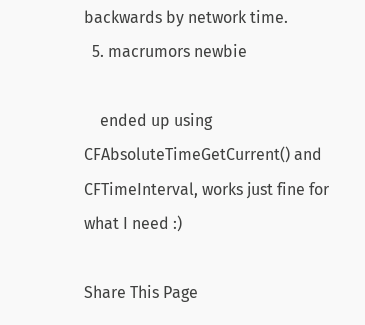backwards by network time.
  5. macrumors newbie

    ended up using CFAbsoluteTimeGetCurrent() and CFTimeInterval, works just fine for what I need :)

Share This Page